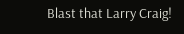Blast that Larry Craig!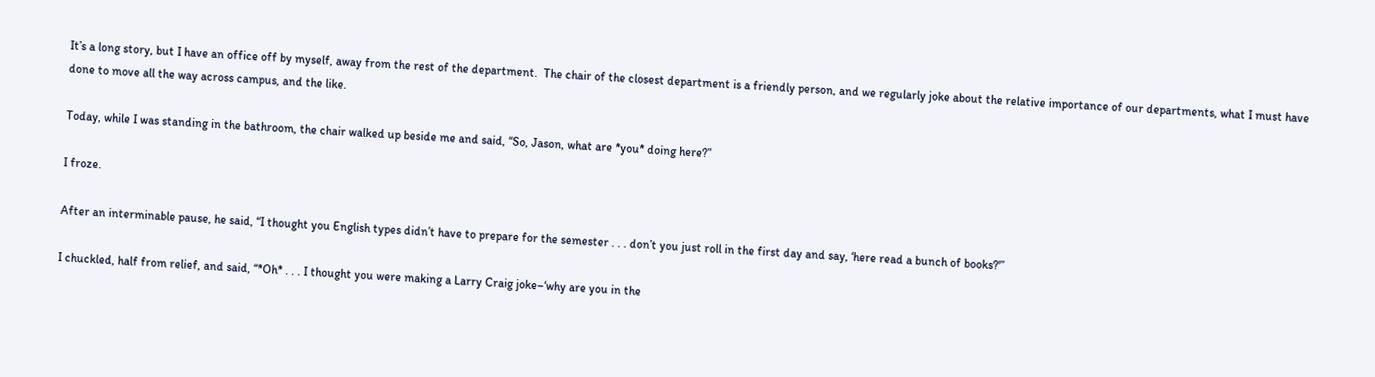It’s a long story, but I have an office off by myself, away from the rest of the department.  The chair of the closest department is a friendly person, and we regularly joke about the relative importance of our departments, what I must have done to move all the way across campus, and the like.

Today, while I was standing in the bathroom, the chair walked up beside me and said, “So, Jason, what are *you* doing here?”

I froze.

After an interminable pause, he said, “I thought you English types didn’t have to prepare for the semester . . . don’t you just roll in the first day and say, ‘here read a bunch of books?'”

I chuckled, half from relief, and said, “*Oh* . . . I thought you were making a Larry Craig joke–‘why are you in the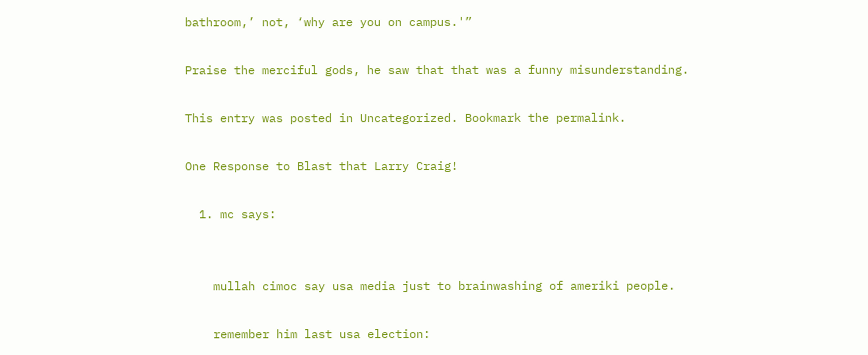bathroom,’ not, ‘why are you on campus.'”

Praise the merciful gods, he saw that that was a funny misunderstanding.

This entry was posted in Uncategorized. Bookmark the permalink.

One Response to Blast that Larry Craig!

  1. mc says:


    mullah cimoc say usa media just to brainwashing of ameriki people.

    remember him last usa election: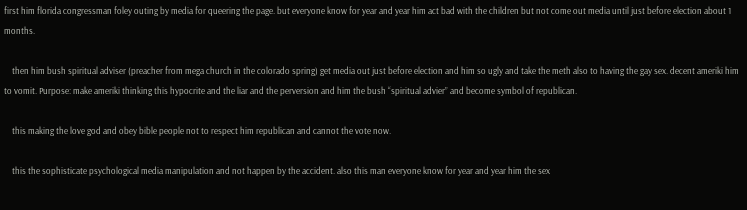first him florida congressman foley outing by media for queering the page. but everyone know for year and year him act bad with the children but not come out media until just before election about 1 months.

    then him bush spiritual adviser (preacher from mega church in the colorado spring) get media out just before election and him so ugly and take the meth also to having the gay sex. decent ameriki him to vomit. Purpose: make ameriki thinking this hypocrite and the liar and the perversion and him the bush “spiritual advier” and become symbol of republican.

    this making the love god and obey bible people not to respect him republican and cannot the vote now.

    this the sophisticate psychological media manipulation and not happen by the accident. also this man everyone know for year and year him the sex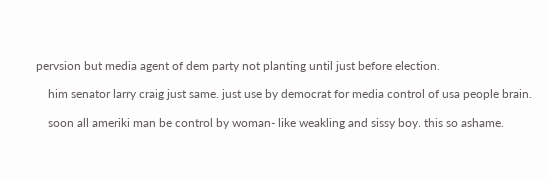pervsion but media agent of dem party not planting until just before election.

    him senator larry craig just same. just use by democrat for media control of usa people brain.

    soon all ameriki man be control by woman- like weakling and sissy boy. this so ashame.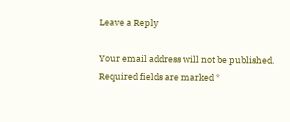Leave a Reply

Your email address will not be published. Required fields are marked *